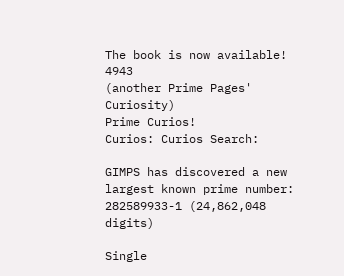The book is now available! 4943
(another Prime Pages' Curiosity)
Prime Curios!
Curios: Curios Search:

GIMPS has discovered a new largest known prime number: 282589933-1 (24,862,048 digits)

Single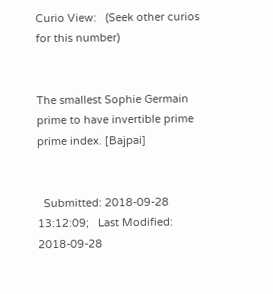Curio View:   (Seek other curios for this number)


The smallest Sophie Germain prime to have invertible prime prime index. [Bajpai]


  Submitted: 2018-09-28 13:12:09;   Last Modified: 2018-09-28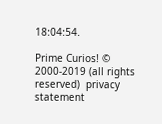18:04:54.

Prime Curios! © 2000-2019 (all rights reserved)  privacy statement